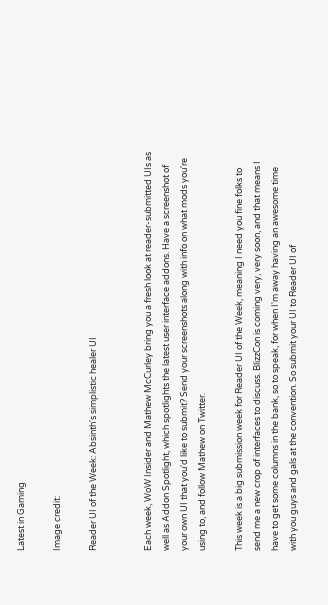Latest in Gaming

Image credit:

Reader UI of the Week: Absinth's simplistic healer UI


Each week, WoW Insider and Mathew McCurley bring you a fresh look at reader-submitted UIs as well as Addon Spotlight, which spotlights the latest user interface addons. Have a screenshot of your own UI that you'd like to submit? Send your screenshots along with info on what mods you're using to, and follow Mathew on Twitter.

This week is a big submission week for Reader UI of the Week, meaning I need you fine folks to send me a new crop of interfaces to discuss. BlizzCon is coming very, very soon, and that means I have to get some columns in the bank, so to speak, for when I'm away having an awesome time with you guys and gals at the convention. So submit your UI to Reader UI of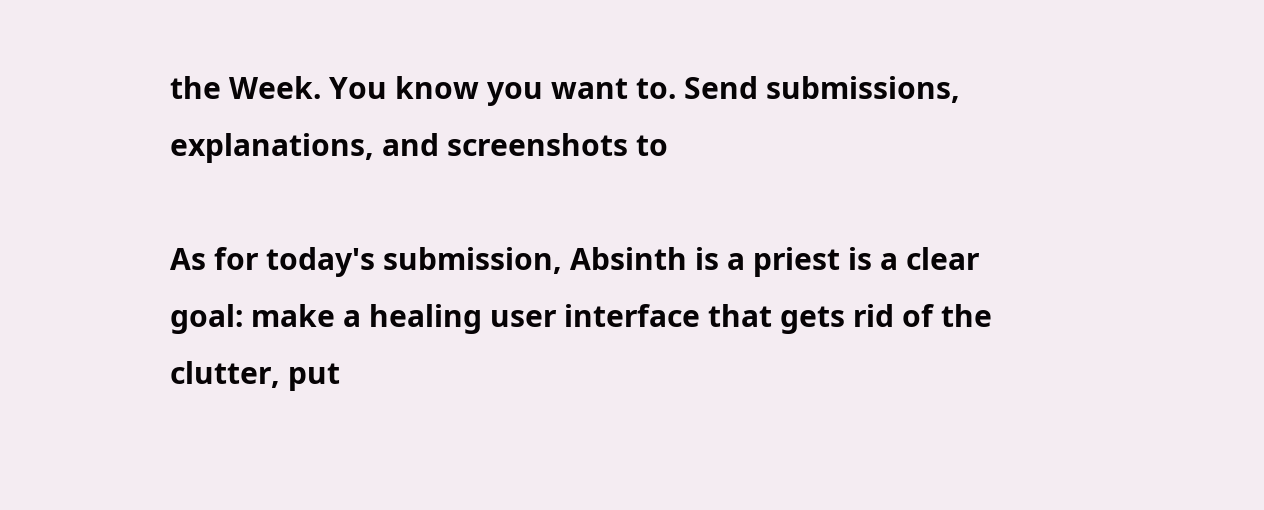the Week. You know you want to. Send submissions, explanations, and screenshots to

As for today's submission, Absinth is a priest is a clear goal: make a healing user interface that gets rid of the clutter, put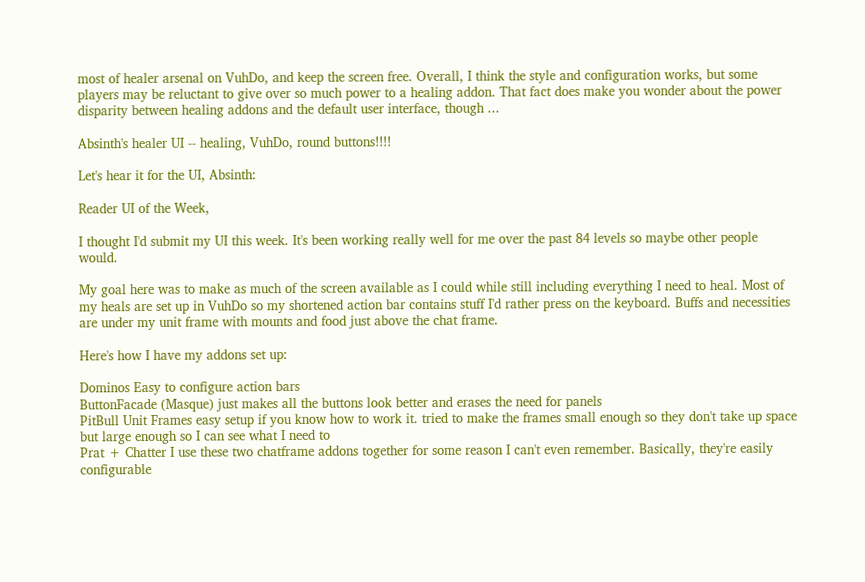most of healer arsenal on VuhDo, and keep the screen free. Overall, I think the style and configuration works, but some players may be reluctant to give over so much power to a healing addon. That fact does make you wonder about the power disparity between healing addons and the default user interface, though ...

Absinth's healer UI -- healing, VuhDo, round buttons!!!!

Let's hear it for the UI, Absinth:

Reader UI of the Week,

I thought I'd submit my UI this week. It's been working really well for me over the past 84 levels so maybe other people would.

My goal here was to make as much of the screen available as I could while still including everything I need to heal. Most of my heals are set up in VuhDo so my shortened action bar contains stuff I'd rather press on the keyboard. Buffs and necessities are under my unit frame with mounts and food just above the chat frame.

Here's how I have my addons set up:

Dominos Easy to configure action bars
ButtonFacade (Masque) just makes all the buttons look better and erases the need for panels
PitBull Unit Frames easy setup if you know how to work it. tried to make the frames small enough so they don't take up space but large enough so I can see what I need to
Prat + Chatter I use these two chatframe addons together for some reason I can't even remember. Basically, they're easily configurable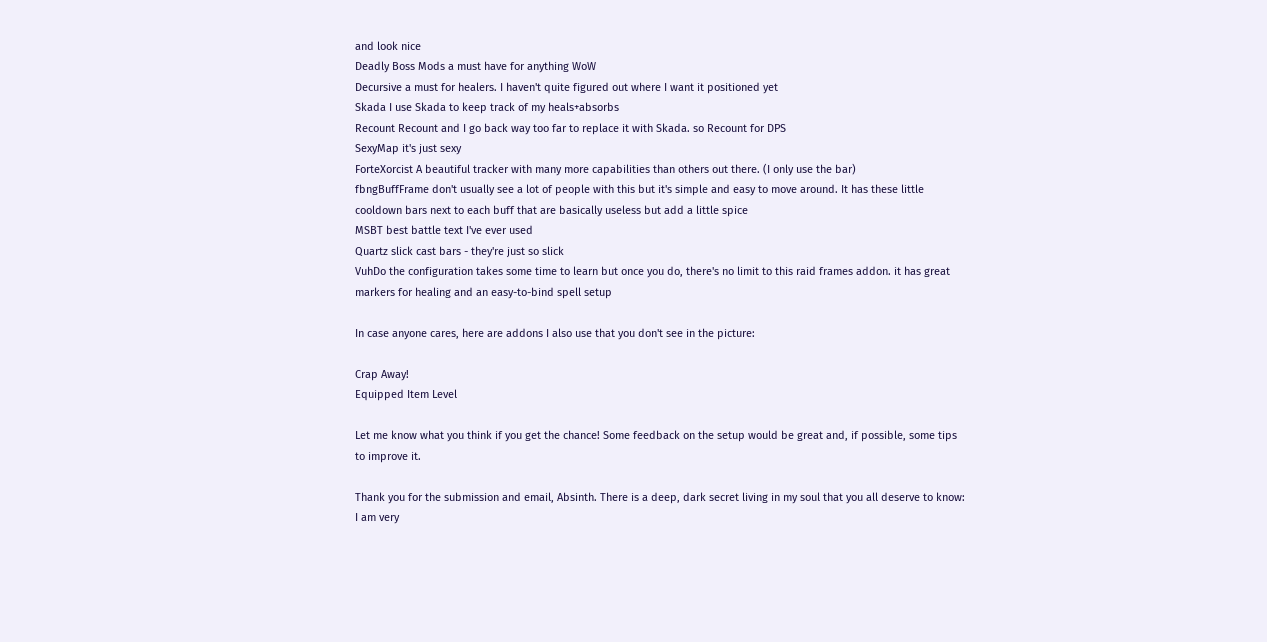and look nice
Deadly Boss Mods a must have for anything WoW
Decursive a must for healers. I haven't quite figured out where I want it positioned yet
Skada I use Skada to keep track of my heals+absorbs
Recount Recount and I go back way too far to replace it with Skada. so Recount for DPS
SexyMap it's just sexy
ForteXorcist A beautiful tracker with many more capabilities than others out there. (I only use the bar)
fbngBuffFrame don't usually see a lot of people with this but it's simple and easy to move around. It has these little cooldown bars next to each buff that are basically useless but add a little spice
MSBT best battle text I've ever used
Quartz slick cast bars - they're just so slick
VuhDo the configuration takes some time to learn but once you do, there's no limit to this raid frames addon. it has great markers for healing and an easy-to-bind spell setup

In case anyone cares, here are addons I also use that you don't see in the picture:

Crap Away!
Equipped Item Level

Let me know what you think if you get the chance! Some feedback on the setup would be great and, if possible, some tips to improve it.

Thank you for the submission and email, Absinth. There is a deep, dark secret living in my soul that you all deserve to know: I am very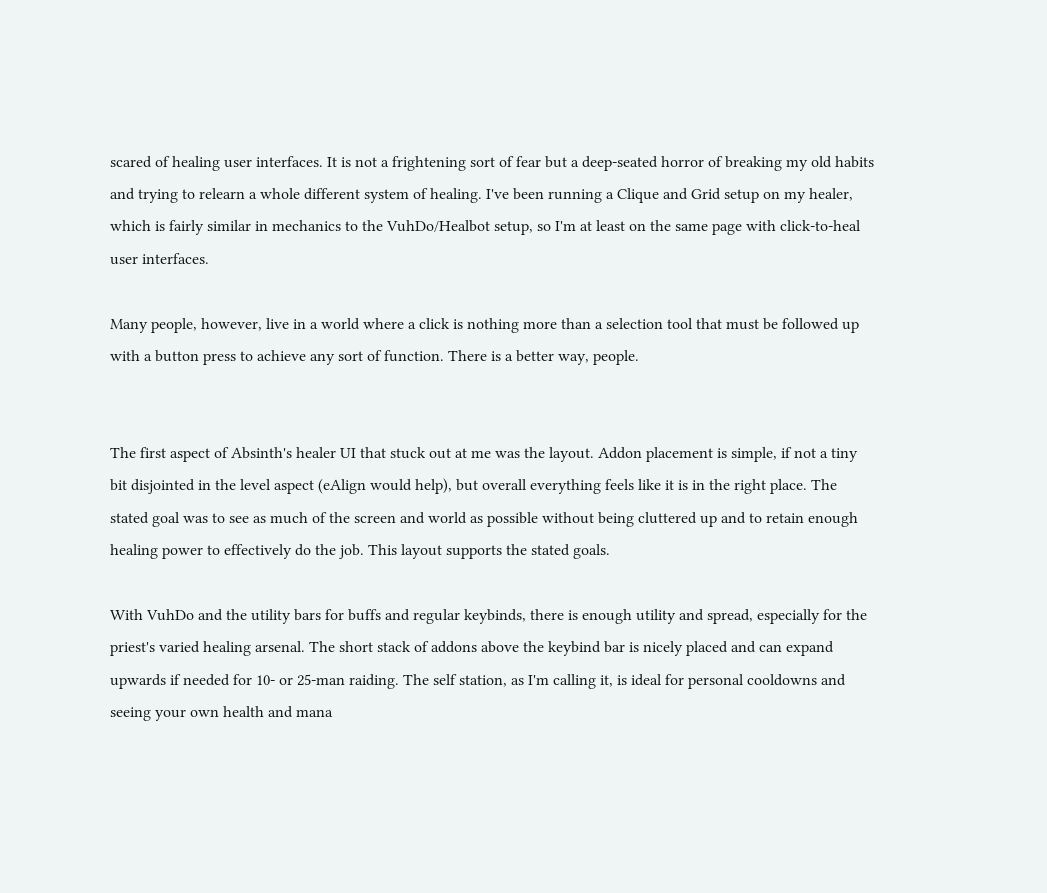scared of healing user interfaces. It is not a frightening sort of fear but a deep-seated horror of breaking my old habits and trying to relearn a whole different system of healing. I've been running a Clique and Grid setup on my healer, which is fairly similar in mechanics to the VuhDo/Healbot setup, so I'm at least on the same page with click-to-heal user interfaces.

Many people, however, live in a world where a click is nothing more than a selection tool that must be followed up with a button press to achieve any sort of function. There is a better way, people.


The first aspect of Absinth's healer UI that stuck out at me was the layout. Addon placement is simple, if not a tiny bit disjointed in the level aspect (eAlign would help), but overall everything feels like it is in the right place. The stated goal was to see as much of the screen and world as possible without being cluttered up and to retain enough healing power to effectively do the job. This layout supports the stated goals.

With VuhDo and the utility bars for buffs and regular keybinds, there is enough utility and spread, especially for the priest's varied healing arsenal. The short stack of addons above the keybind bar is nicely placed and can expand upwards if needed for 10- or 25-man raiding. The self station, as I'm calling it, is ideal for personal cooldowns and seeing your own health and mana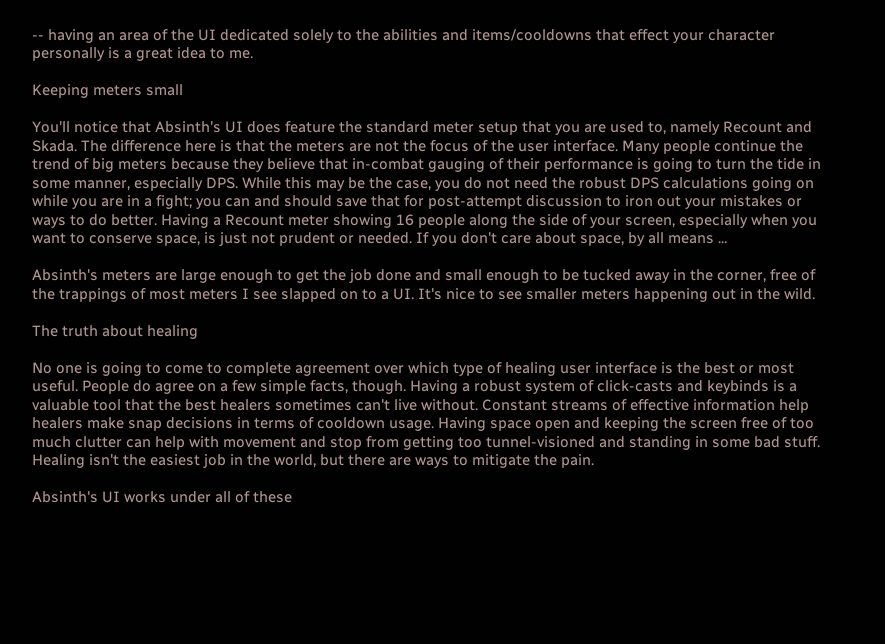-- having an area of the UI dedicated solely to the abilities and items/cooldowns that effect your character personally is a great idea to me.

Keeping meters small

You'll notice that Absinth's UI does feature the standard meter setup that you are used to, namely Recount and Skada. The difference here is that the meters are not the focus of the user interface. Many people continue the trend of big meters because they believe that in-combat gauging of their performance is going to turn the tide in some manner, especially DPS. While this may be the case, you do not need the robust DPS calculations going on while you are in a fight; you can and should save that for post-attempt discussion to iron out your mistakes or ways to do better. Having a Recount meter showing 16 people along the side of your screen, especially when you want to conserve space, is just not prudent or needed. If you don't care about space, by all means ...

Absinth's meters are large enough to get the job done and small enough to be tucked away in the corner, free of the trappings of most meters I see slapped on to a UI. It's nice to see smaller meters happening out in the wild.

The truth about healing

No one is going to come to complete agreement over which type of healing user interface is the best or most useful. People do agree on a few simple facts, though. Having a robust system of click-casts and keybinds is a valuable tool that the best healers sometimes can't live without. Constant streams of effective information help healers make snap decisions in terms of cooldown usage. Having space open and keeping the screen free of too much clutter can help with movement and stop from getting too tunnel-visioned and standing in some bad stuff. Healing isn't the easiest job in the world, but there are ways to mitigate the pain.

Absinth's UI works under all of these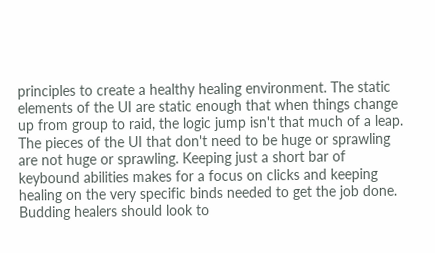principles to create a healthy healing environment. The static elements of the UI are static enough that when things change up from group to raid, the logic jump isn't that much of a leap. The pieces of the UI that don't need to be huge or sprawling are not huge or sprawling. Keeping just a short bar of keybound abilities makes for a focus on clicks and keeping healing on the very specific binds needed to get the job done. Budding healers should look to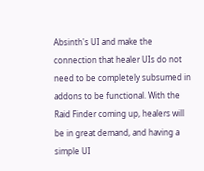Absinth's UI and make the connection that healer UIs do not need to be completely subsumed in addons to be functional. With the Raid Finder coming up, healers will be in great demand, and having a simple UI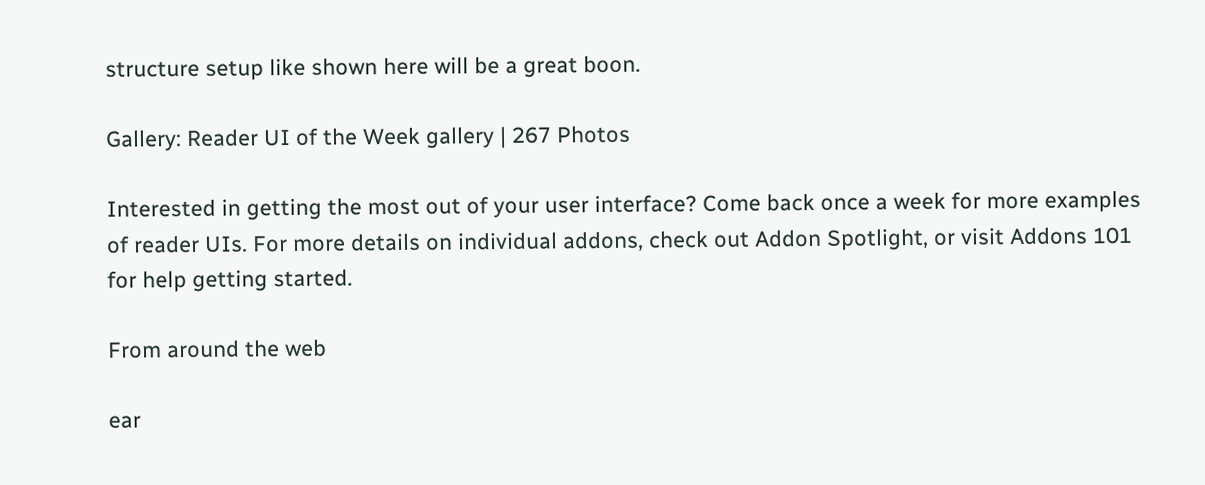structure setup like shown here will be a great boon.

Gallery: Reader UI of the Week gallery | 267 Photos

Interested in getting the most out of your user interface? Come back once a week for more examples of reader UIs. For more details on individual addons, check out Addon Spotlight, or visit Addons 101 for help getting started.

From around the web

ear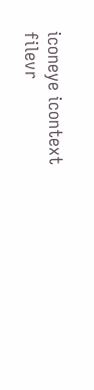iconeye icontext filevr